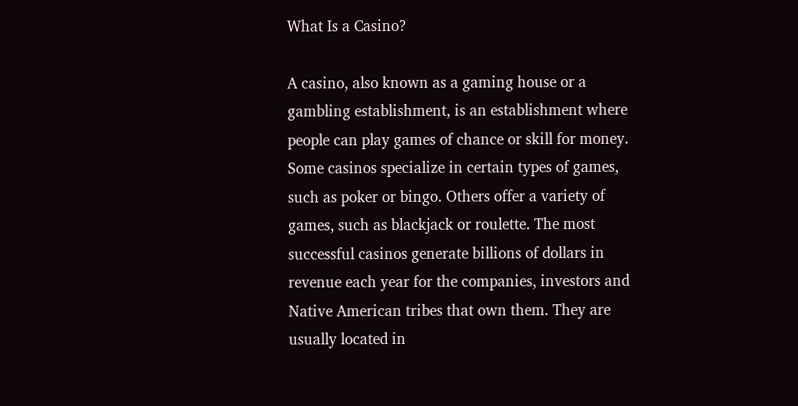What Is a Casino?

A casino, also known as a gaming house or a gambling establishment, is an establishment where people can play games of chance or skill for money. Some casinos specialize in certain types of games, such as poker or bingo. Others offer a variety of games, such as blackjack or roulette. The most successful casinos generate billions of dollars in revenue each year for the companies, investors and Native American tribes that own them. They are usually located in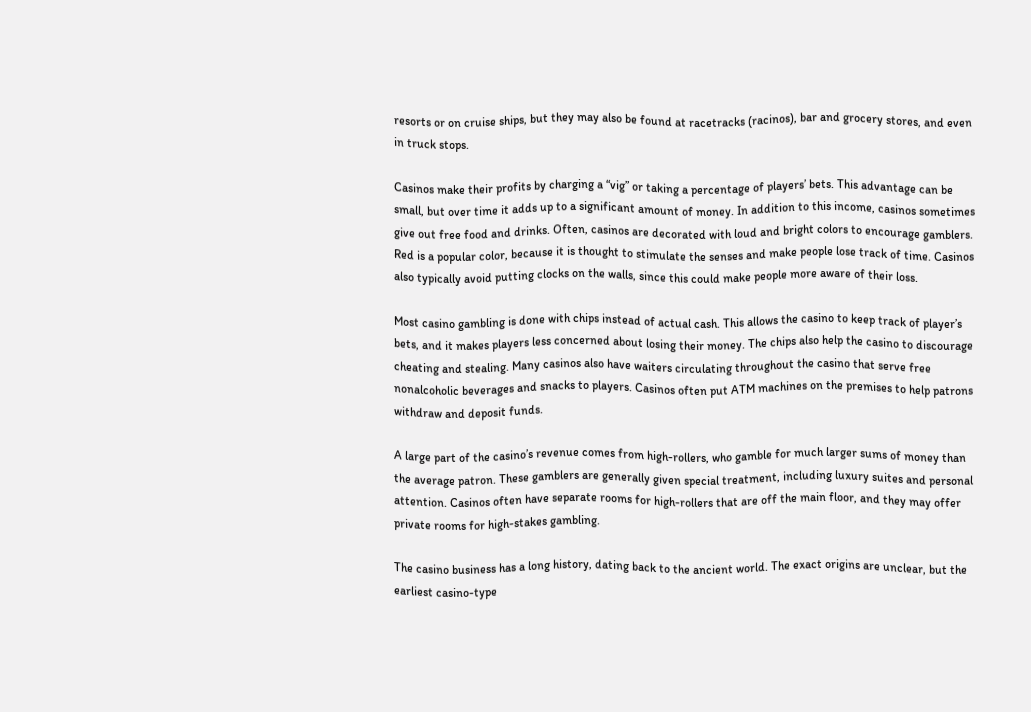resorts or on cruise ships, but they may also be found at racetracks (racinos), bar and grocery stores, and even in truck stops.

Casinos make their profits by charging a “vig” or taking a percentage of players’ bets. This advantage can be small, but over time it adds up to a significant amount of money. In addition to this income, casinos sometimes give out free food and drinks. Often, casinos are decorated with loud and bright colors to encourage gamblers. Red is a popular color, because it is thought to stimulate the senses and make people lose track of time. Casinos also typically avoid putting clocks on the walls, since this could make people more aware of their loss.

Most casino gambling is done with chips instead of actual cash. This allows the casino to keep track of player’s bets, and it makes players less concerned about losing their money. The chips also help the casino to discourage cheating and stealing. Many casinos also have waiters circulating throughout the casino that serve free nonalcoholic beverages and snacks to players. Casinos often put ATM machines on the premises to help patrons withdraw and deposit funds.

A large part of the casino’s revenue comes from high-rollers, who gamble for much larger sums of money than the average patron. These gamblers are generally given special treatment, including luxury suites and personal attention. Casinos often have separate rooms for high-rollers that are off the main floor, and they may offer private rooms for high-stakes gambling.

The casino business has a long history, dating back to the ancient world. The exact origins are unclear, but the earliest casino-type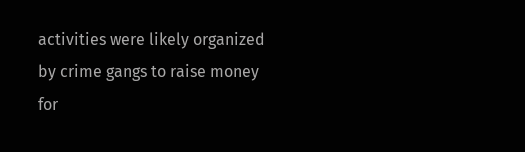activities were likely organized by crime gangs to raise money for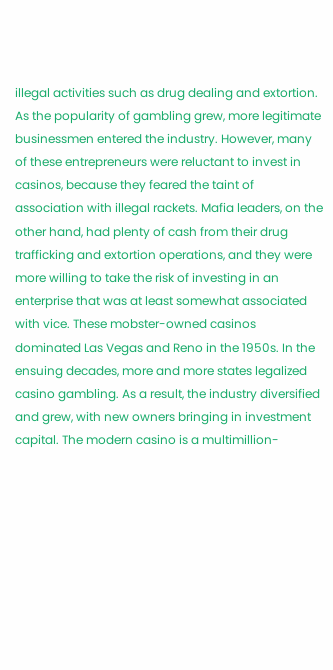illegal activities such as drug dealing and extortion. As the popularity of gambling grew, more legitimate businessmen entered the industry. However, many of these entrepreneurs were reluctant to invest in casinos, because they feared the taint of association with illegal rackets. Mafia leaders, on the other hand, had plenty of cash from their drug trafficking and extortion operations, and they were more willing to take the risk of investing in an enterprise that was at least somewhat associated with vice. These mobster-owned casinos dominated Las Vegas and Reno in the 1950s. In the ensuing decades, more and more states legalized casino gambling. As a result, the industry diversified and grew, with new owners bringing in investment capital. The modern casino is a multimillion-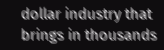dollar industry that brings in thousands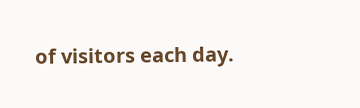of visitors each day.